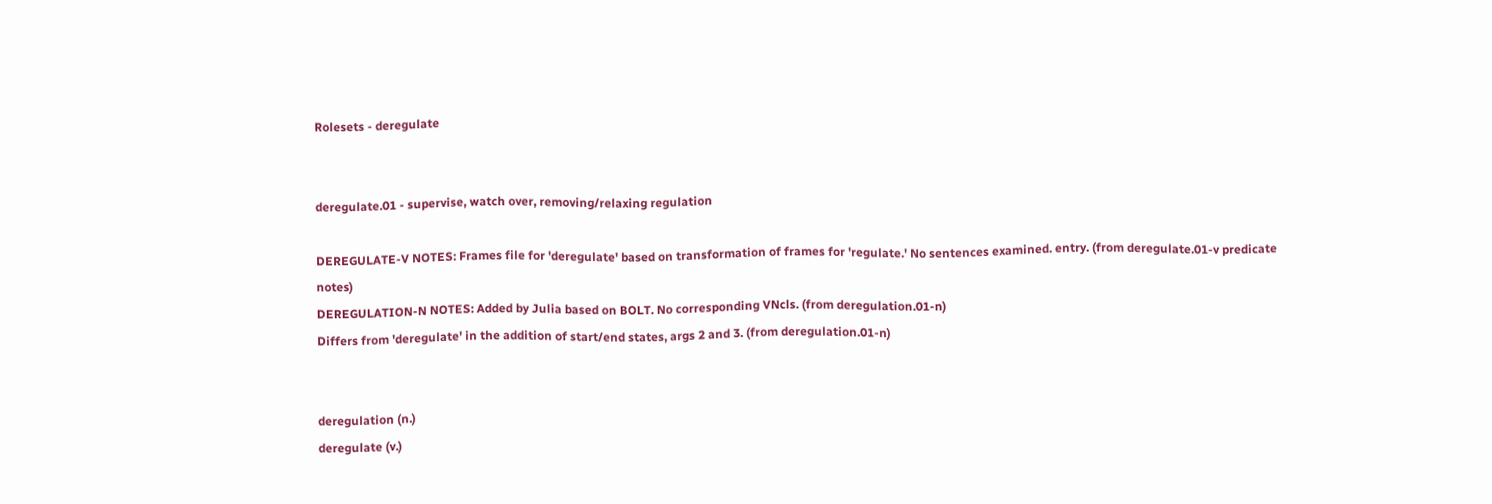Rolesets - deregulate


deregulate.01 - supervise, watch over, removing/relaxing regulation

DEREGULATE-V NOTES: Frames file for 'deregulate' based on transformation of frames for 'regulate.' No sentences examined. entry. (from deregulate.01-v predicate notes)
DEREGULATION-N NOTES: Added by Julia based on BOLT. No corresponding VNcls. (from deregulation.01-n)
Differs from 'deregulate' in the addition of start/end states, args 2 and 3. (from deregulation.01-n)


deregulation (n.)
deregulate (v.)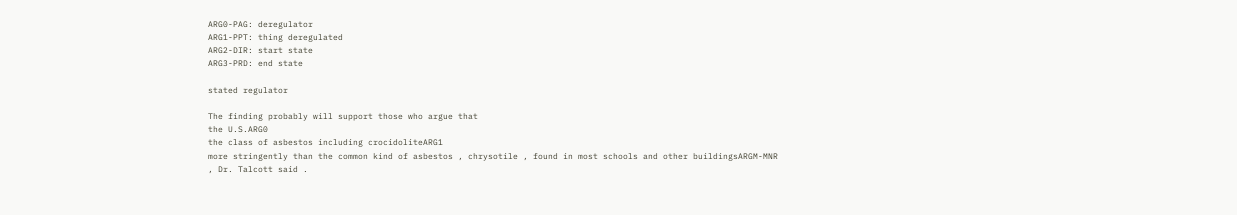ARG0-PAG: deregulator
ARG1-PPT: thing deregulated
ARG2-DIR: start state
ARG3-PRD: end state

stated regulator

The finding probably will support those who argue that
the U.S.ARG0
the class of asbestos including crocidoliteARG1
more stringently than the common kind of asbestos , chrysotile , found in most schools and other buildingsARGM-MNR
, Dr. Talcott said .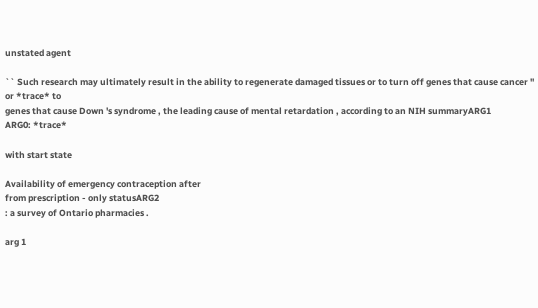unstated agent

`` Such research may ultimately result in the ability to regenerate damaged tissues or to turn off genes that cause cancer '' or *trace* to
genes that cause Down 's syndrome , the leading cause of mental retardation , according to an NIH summaryARG1
ARG0: *trace*

with start state

Availability of emergency contraception after
from prescription - only statusARG2
: a survey of Ontario pharmacies .

arg 1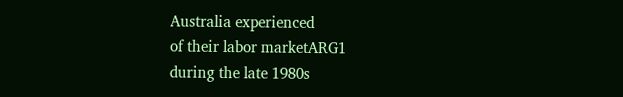Australia experienced
of their labor marketARG1
during the late 1980s